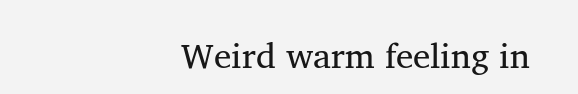Weird warm feeling in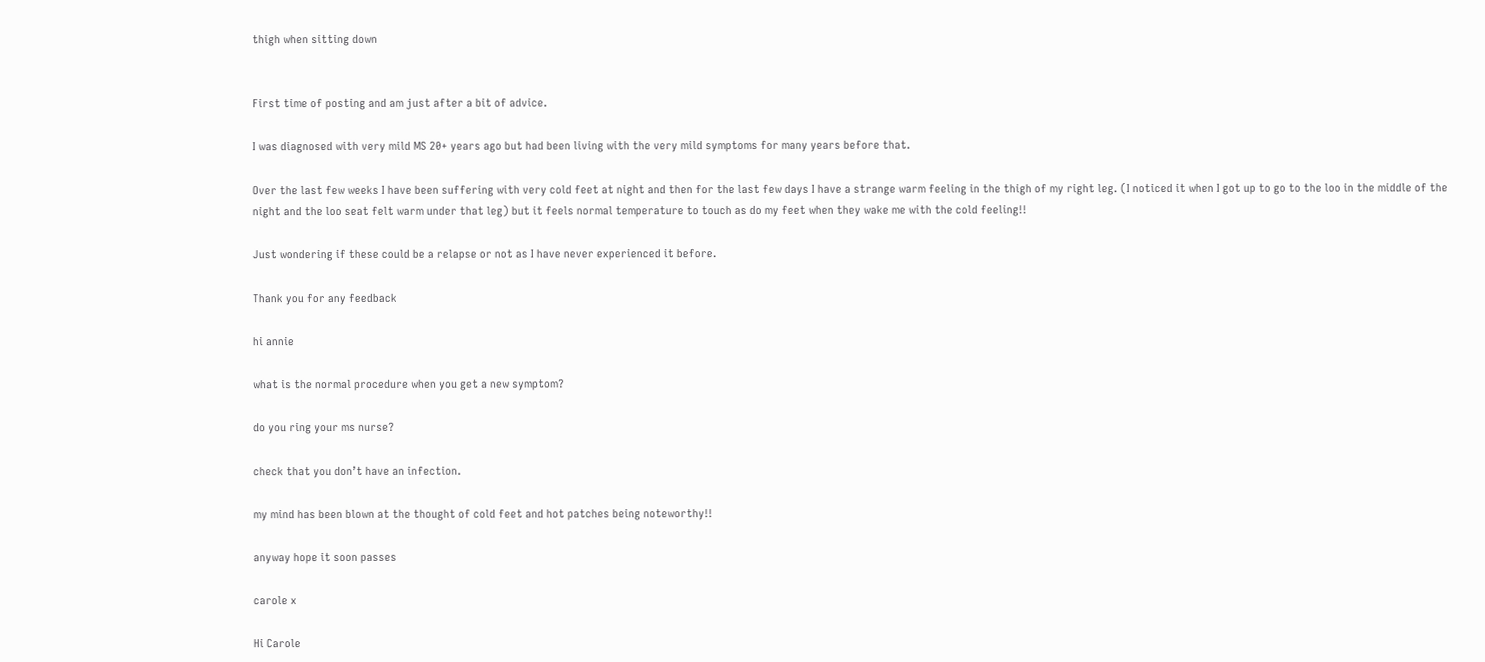thigh when sitting down


First time of posting and am just after a bit of advice.

I was diagnosed with very mild MS 20+ years ago but had been living with the very mild symptoms for many years before that.

Over the last few weeks I have been suffering with very cold feet at night and then for the last few days I have a strange warm feeling in the thigh of my right leg. (I noticed it when I got up to go to the loo in the middle of the night and the loo seat felt warm under that leg) but it feels normal temperature to touch as do my feet when they wake me with the cold feeling!!

Just wondering if these could be a relapse or not as I have never experienced it before.

Thank you for any feedback

hi annie

what is the normal procedure when you get a new symptom?

do you ring your ms nurse?

check that you don’t have an infection.

my mind has been blown at the thought of cold feet and hot patches being noteworthy!!

anyway hope it soon passes

carole x

Hi Carole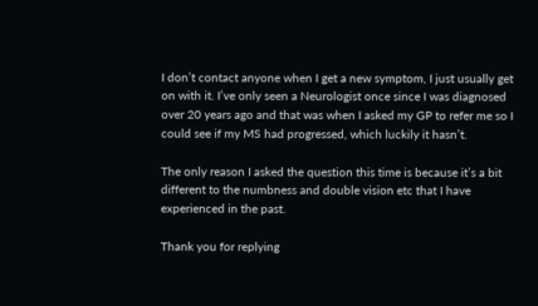I don’t contact anyone when I get a new symptom, I just usually get on with it. I’ve only seen a Neurologist once since I was diagnosed over 20 years ago and that was when I asked my GP to refer me so I could see if my MS had progressed, which luckily it hasn’t.

The only reason I asked the question this time is because it’s a bit different to the numbness and double vision etc that I have experienced in the past.

Thank you for replying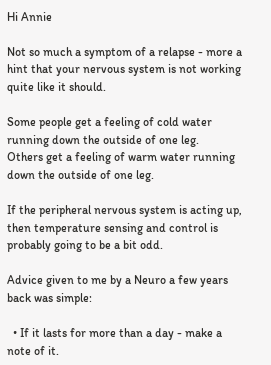Hi Annie

Not so much a symptom of a relapse - more a hint that your nervous system is not working quite like it should.

Some people get a feeling of cold water running down the outside of one leg.
Others get a feeling of warm water running down the outside of one leg.

If the peripheral nervous system is acting up, then temperature sensing and control is probably going to be a bit odd.

Advice given to me by a Neuro a few years back was simple:

  • If it lasts for more than a day - make a note of it.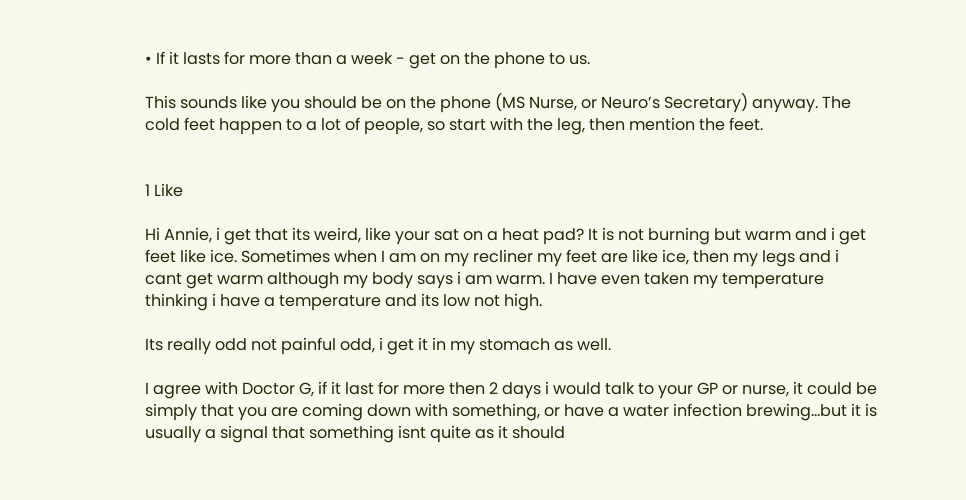• If it lasts for more than a week - get on the phone to us.

This sounds like you should be on the phone (MS Nurse, or Neuro’s Secretary) anyway. The cold feet happen to a lot of people, so start with the leg, then mention the feet.


1 Like

Hi Annie, i get that its weird, like your sat on a heat pad? It is not burning but warm and i get feet like ice. Sometimes when I am on my recliner my feet are like ice, then my legs and i cant get warm although my body says i am warm. I have even taken my temperature thinking i have a temperature and its low not high.

Its really odd not painful odd, i get it in my stomach as well.

I agree with Doctor G, if it last for more then 2 days i would talk to your GP or nurse, it could be simply that you are coming down with something, or have a water infection brewing…but it is usually a signal that something isnt quite as it should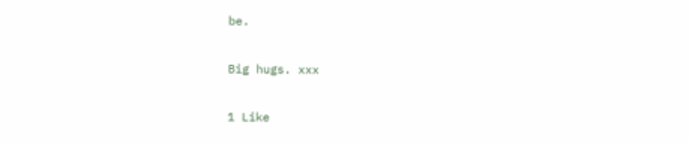be.

Big hugs. xxx

1 Like